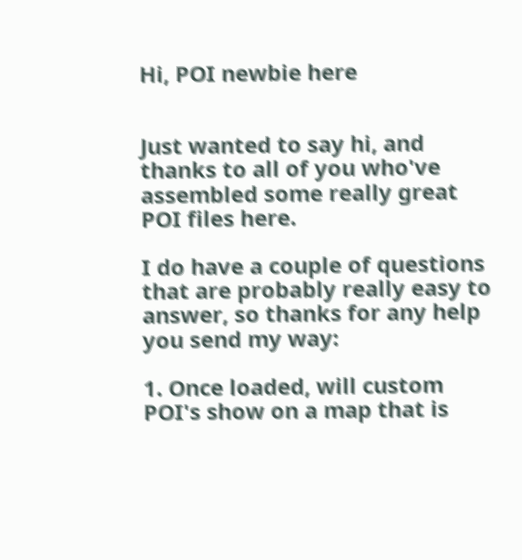Hi, POI newbie here


Just wanted to say hi, and thanks to all of you who've assembled some really great POI files here.

I do have a couple of questions that are probably really easy to answer, so thanks for any help you send my way:

1. Once loaded, will custom POI's show on a map that is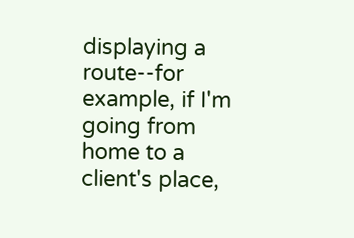displaying a route--for example, if I'm going from home to a client's place,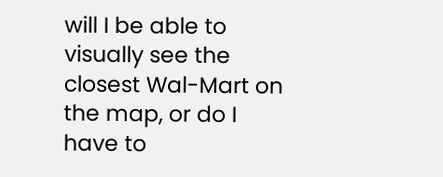will I be able to visually see the closest Wal-Mart on the map, or do I have to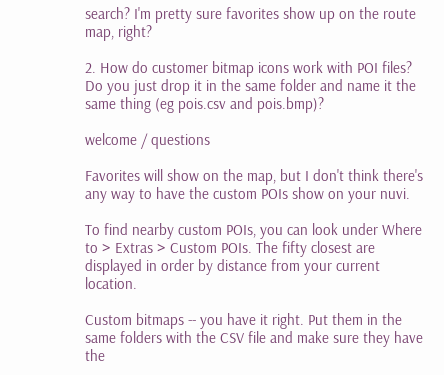search? I'm pretty sure favorites show up on the route map, right?

2. How do customer bitmap icons work with POI files? Do you just drop it in the same folder and name it the same thing (eg pois.csv and pois.bmp)?

welcome / questions

Favorites will show on the map, but I don't think there's any way to have the custom POIs show on your nuvi.

To find nearby custom POIs, you can look under Where to > Extras > Custom POIs. The fifty closest are displayed in order by distance from your current location.

Custom bitmaps -- you have it right. Put them in the same folders with the CSV file and make sure they have the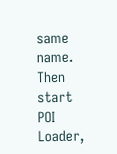same name. Then start POI Loader,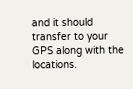and it should transfer to your GPS along with the locations.